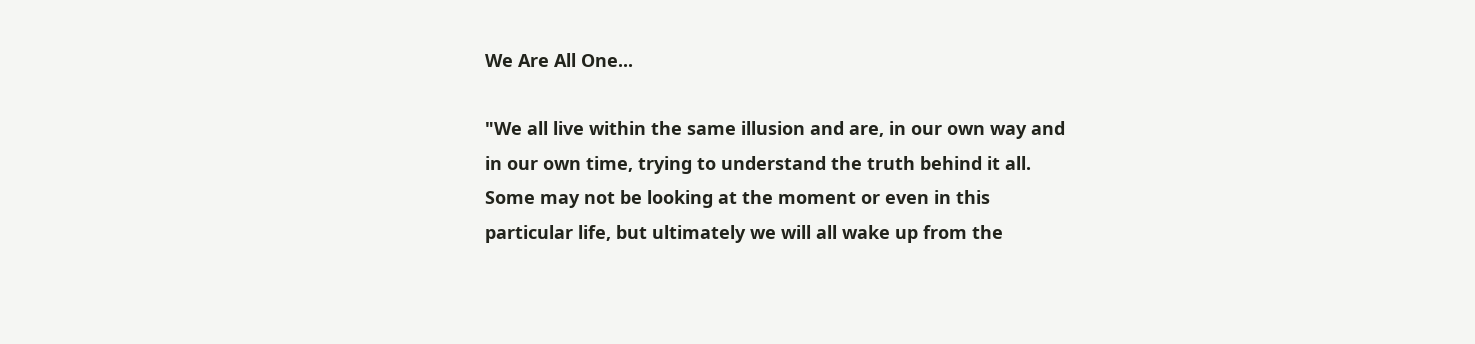We Are All One...

"We all live within the same illusion and are, in our own way and in our own time, trying to understand the truth behind it all. Some may not be looking at the moment or even in this particular life, but ultimately we will all wake up from the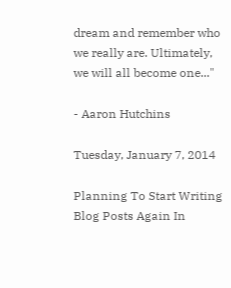dream and remember who we really are. Ultimately, we will all become one..."

- Aaron Hutchins

Tuesday, January 7, 2014

Planning To Start Writing Blog Posts Again In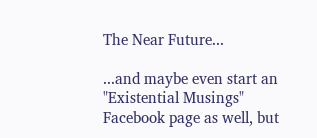The Near Future...

...and maybe even start an "Existential Musings" Facebook page as well, but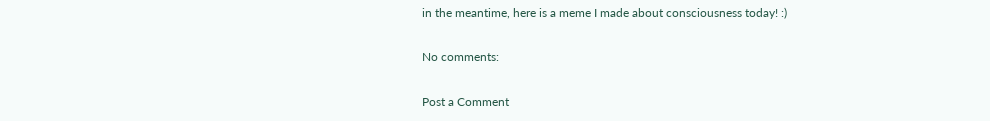in the meantime, here is a meme I made about consciousness today! :)

No comments:

Post a Comment